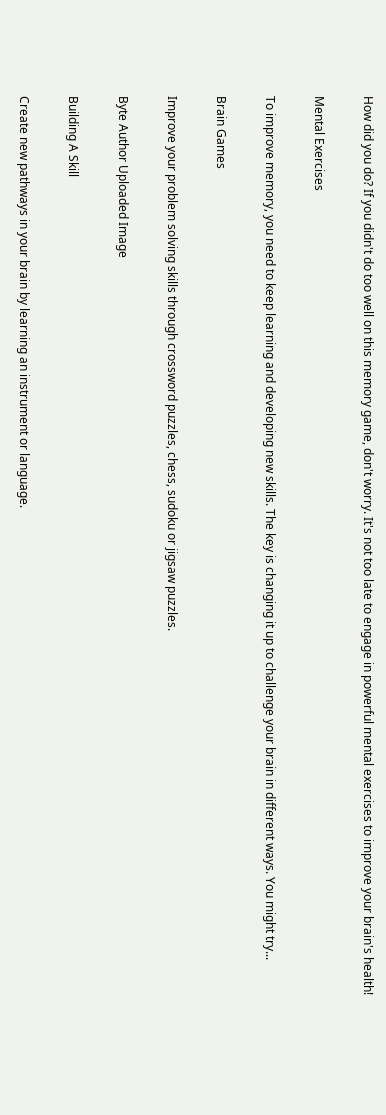How did you do? If you didn't do too well on this memory game, don't worry. It's not too late to engage in powerful mental exercises to improve your brain's health!

Mental Exercises

To improve memory, you need to keep learning and developing new skills. The key is changing it up to challenge your brain in different ways. You might try...

Brain Games

Improve your problem solving skills through crossword puzzles, chess, sudoku or jigsaw puzzles.

Byte Author Uploaded Image

Building A Skill

Create new pathways in your brain by learning an instrument or language.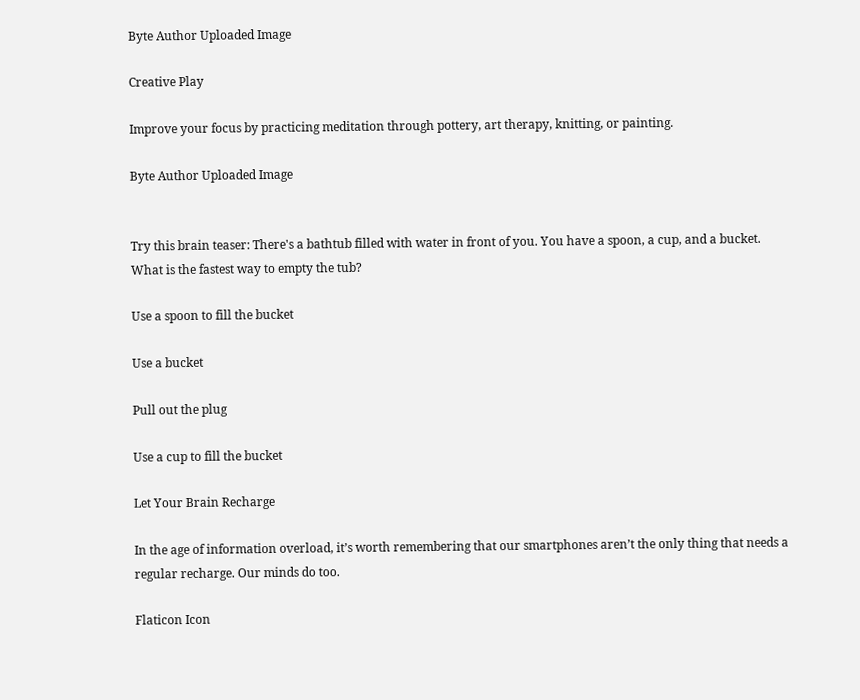Byte Author Uploaded Image

Creative Play

Improve your focus by practicing meditation through pottery, art therapy, knitting, or painting.

Byte Author Uploaded Image


Try this brain teaser: There's a bathtub filled with water in front of you. You have a spoon, a cup, and a bucket. What is the fastest way to empty the tub?

Use a spoon to fill the bucket

Use a bucket

Pull out the plug

Use a cup to fill the bucket

Let Your Brain Recharge

In the age of information overload, it’s worth remembering that our smartphones aren’t the only thing that needs a regular recharge. Our minds do too.

Flaticon Icon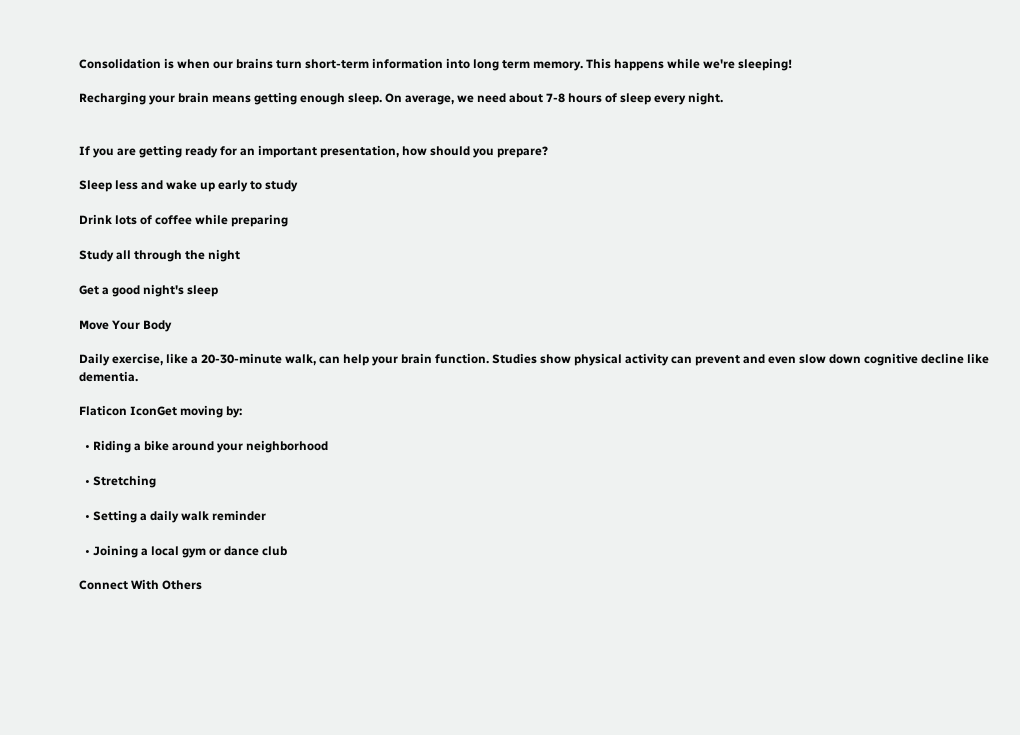Consolidation is when our brains turn short-term information into long term memory. This happens while we're sleeping!

Recharging your brain means getting enough sleep. On average, we need about 7-8 hours of sleep every night.


If you are getting ready for an important presentation, how should you prepare?

Sleep less and wake up early to study

Drink lots of coffee while preparing

Study all through the night

Get a good night's sleep

Move Your Body

Daily exercise, like a 20-30-minute walk, can help your brain function. Studies show physical activity can prevent and even slow down cognitive decline like dementia.

Flaticon IconGet moving by:

  • Riding a bike around your neighborhood

  • Stretching

  • Setting a daily walk reminder

  • Joining a local gym or dance club

Connect With Others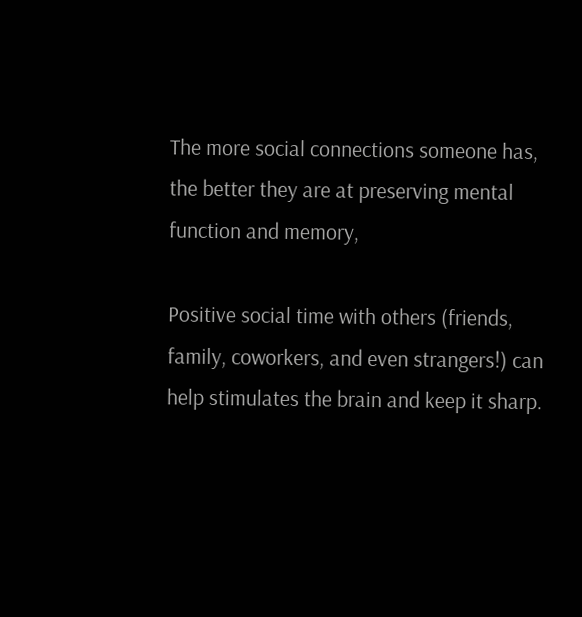The more social connections someone has, the better they are at preserving mental function and memory,

Positive social time with others (friends, family, coworkers, and even strangers!) can help stimulates the brain and keep it sharp.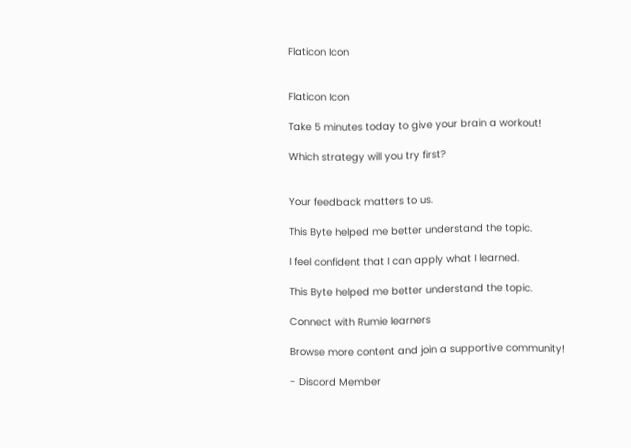Flaticon Icon


Flaticon Icon

Take 5 minutes today to give your brain a workout!

Which strategy will you try first?


Your feedback matters to us.

This Byte helped me better understand the topic.

I feel confident that I can apply what I learned.

This Byte helped me better understand the topic.

Connect with Rumie learners

Browse more content and join a supportive community!

- Discord Member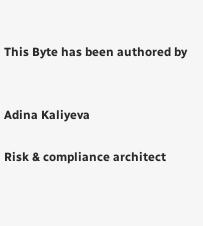This Byte has been authored by


Adina Kaliyeva

Risk & compliance architect